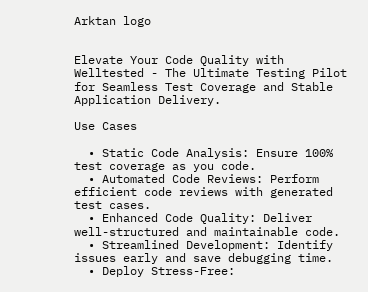Arktan logo


Elevate Your Code Quality with Welltested - The Ultimate Testing Pilot for Seamless Test Coverage and Stable Application Delivery.

Use Cases

  • Static Code Analysis: Ensure 100% test coverage as you code.
  • Automated Code Reviews: Perform efficient code reviews with generated test cases.
  • Enhanced Code Quality: Deliver well-structured and maintainable code.
  • Streamlined Development: Identify issues early and save debugging time.
  • Deploy Stress-Free: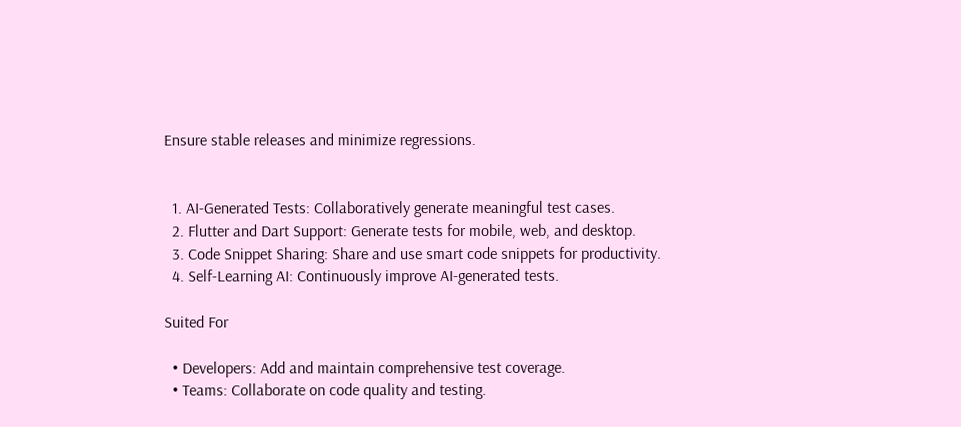Ensure stable releases and minimize regressions.


  1. AI-Generated Tests: Collaboratively generate meaningful test cases.
  2. Flutter and Dart Support: Generate tests for mobile, web, and desktop.
  3. Code Snippet Sharing: Share and use smart code snippets for productivity.
  4. Self-Learning AI: Continuously improve AI-generated tests.

Suited For

  • Developers: Add and maintain comprehensive test coverage.
  • Teams: Collaborate on code quality and testing.